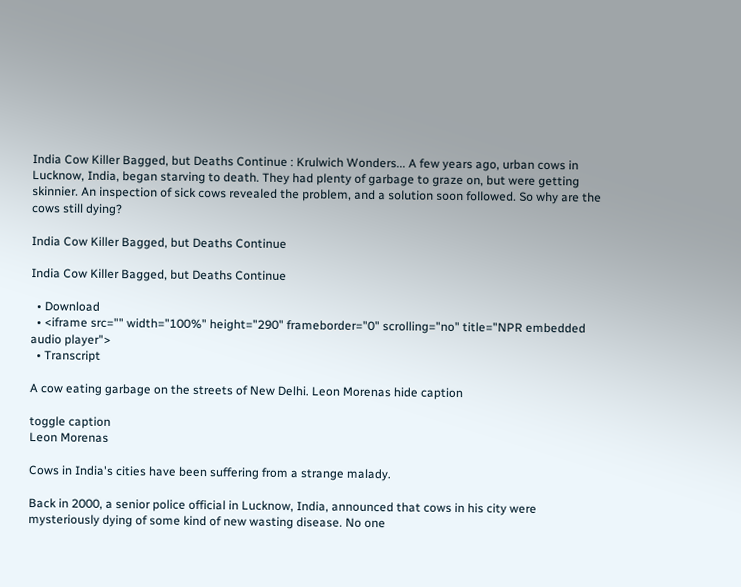India Cow Killer Bagged, but Deaths Continue : Krulwich Wonders... A few years ago, urban cows in Lucknow, India, began starving to death. They had plenty of garbage to graze on, but were getting skinnier. An inspection of sick cows revealed the problem, and a solution soon followed. So why are the cows still dying?

India Cow Killer Bagged, but Deaths Continue

India Cow Killer Bagged, but Deaths Continue

  • Download
  • <iframe src="" width="100%" height="290" frameborder="0" scrolling="no" title="NPR embedded audio player">
  • Transcript

A cow eating garbage on the streets of New Delhi. Leon Morenas hide caption

toggle caption
Leon Morenas

Cows in India's cities have been suffering from a strange malady.

Back in 2000, a senior police official in Lucknow, India, announced that cows in his city were mysteriously dying of some kind of new wasting disease. No one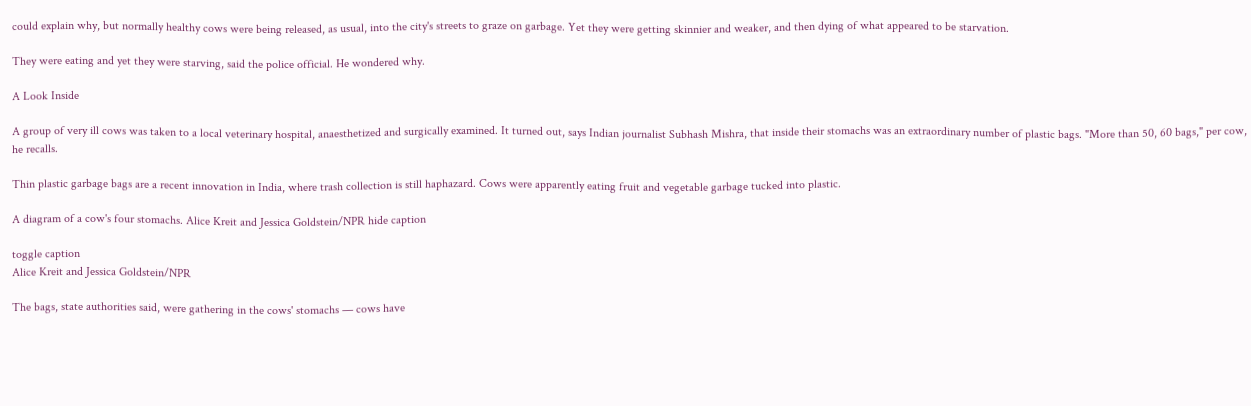could explain why, but normally healthy cows were being released, as usual, into the city's streets to graze on garbage. Yet they were getting skinnier and weaker, and then dying of what appeared to be starvation.

They were eating and yet they were starving, said the police official. He wondered why.

A Look Inside

A group of very ill cows was taken to a local veterinary hospital, anaesthetized and surgically examined. It turned out, says Indian journalist Subhash Mishra, that inside their stomachs was an extraordinary number of plastic bags. "More than 50, 60 bags," per cow, he recalls.

Thin plastic garbage bags are a recent innovation in India, where trash collection is still haphazard. Cows were apparently eating fruit and vegetable garbage tucked into plastic.

A diagram of a cow's four stomachs. Alice Kreit and Jessica Goldstein/NPR hide caption

toggle caption
Alice Kreit and Jessica Goldstein/NPR

The bags, state authorities said, were gathering in the cows' stomachs — cows have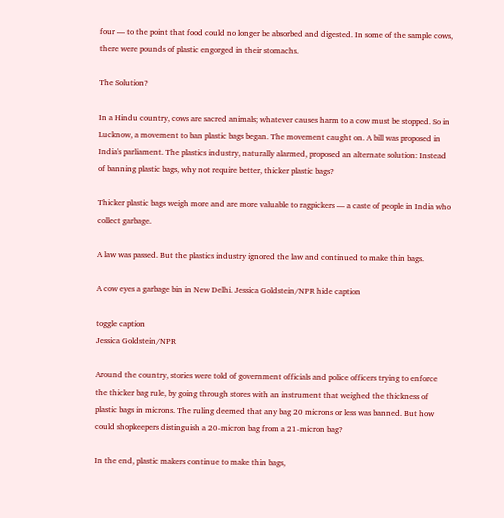four — to the point that food could no longer be absorbed and digested. In some of the sample cows, there were pounds of plastic engorged in their stomachs.

The Solution?

In a Hindu country, cows are sacred animals; whatever causes harm to a cow must be stopped. So in Lucknow, a movement to ban plastic bags began. The movement caught on. A bill was proposed in India's parliament. The plastics industry, naturally alarmed, proposed an alternate solution: Instead of banning plastic bags, why not require better, thicker plastic bags?

Thicker plastic bags weigh more and are more valuable to ragpickers — a caste of people in India who collect garbage.

A law was passed. But the plastics industry ignored the law and continued to make thin bags.

A cow eyes a garbage bin in New Delhi. Jessica Goldstein/NPR hide caption

toggle caption
Jessica Goldstein/NPR

Around the country, stories were told of government officials and police officers trying to enforce the thicker bag rule, by going through stores with an instrument that weighed the thickness of plastic bags in microns. The ruling deemed that any bag 20 microns or less was banned. But how could shopkeepers distinguish a 20-micron bag from a 21-micron bag?

In the end, plastic makers continue to make thin bags,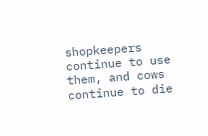shopkeepers continue to use them, and cows continue to die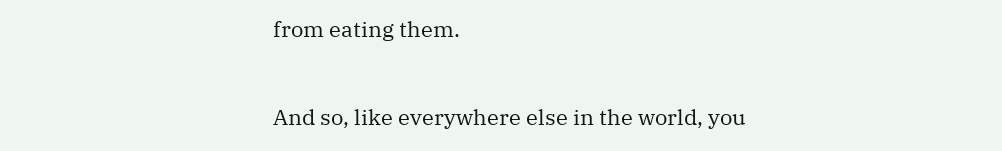from eating them.

And so, like everywhere else in the world, you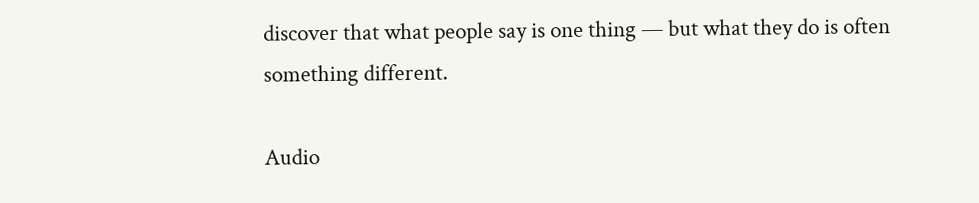discover that what people say is one thing — but what they do is often something different.

Audio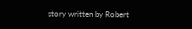story written by Robert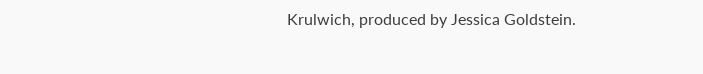Krulwich, produced by Jessica Goldstein.